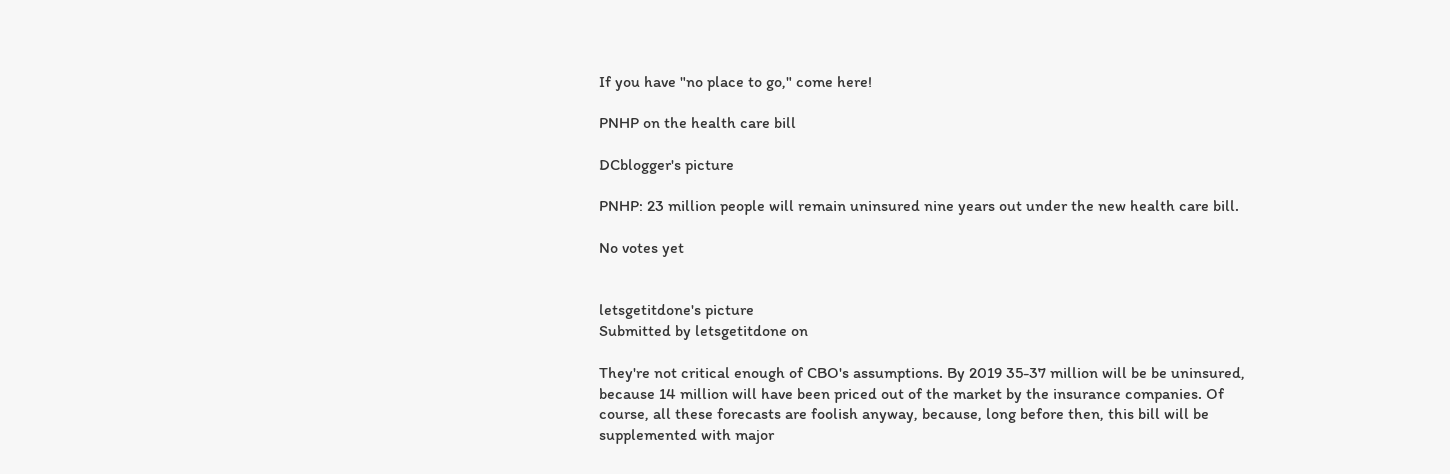If you have "no place to go," come here!

PNHP on the health care bill

DCblogger's picture

PNHP: 23 million people will remain uninsured nine years out under the new health care bill.

No votes yet


letsgetitdone's picture
Submitted by letsgetitdone on

They're not critical enough of CBO's assumptions. By 2019 35-37 million will be be uninsured, because 14 million will have been priced out of the market by the insurance companies. Of course, all these forecasts are foolish anyway, because, long before then, this bill will be supplemented with major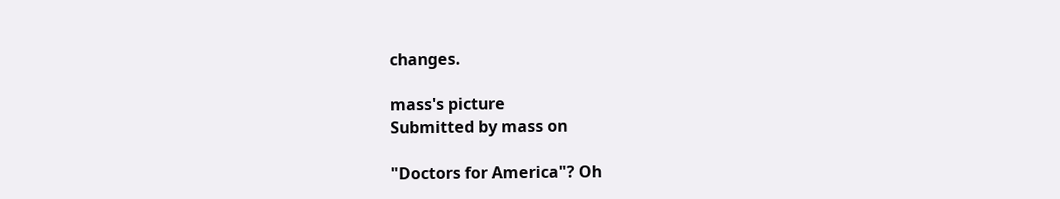changes.

mass's picture
Submitted by mass on

"Doctors for America"? Oh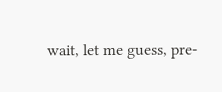wait, let me guess, pre-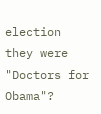election they were "Doctors for Obama"?